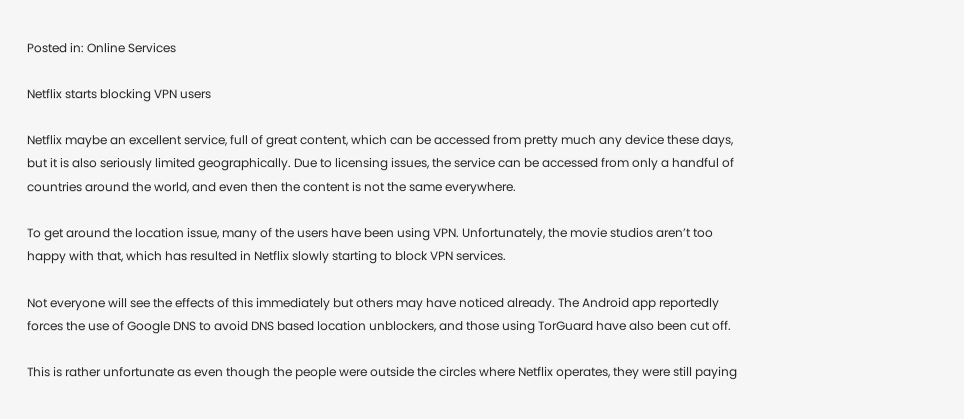Posted in: Online Services

Netflix starts blocking VPN users

Netflix maybe an excellent service, full of great content, which can be accessed from pretty much any device these days, but it is also seriously limited geographically. Due to licensing issues, the service can be accessed from only a handful of countries around the world, and even then the content is not the same everywhere.

To get around the location issue, many of the users have been using VPN. Unfortunately, the movie studios aren’t too happy with that, which has resulted in Netflix slowly starting to block VPN services.

Not everyone will see the effects of this immediately but others may have noticed already. The Android app reportedly forces the use of Google DNS to avoid DNS based location unblockers, and those using TorGuard have also been cut off.

This is rather unfortunate as even though the people were outside the circles where Netflix operates, they were still paying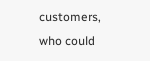customers, who could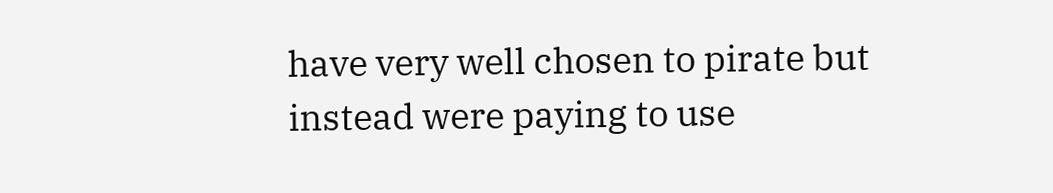have very well chosen to pirate but instead were paying to use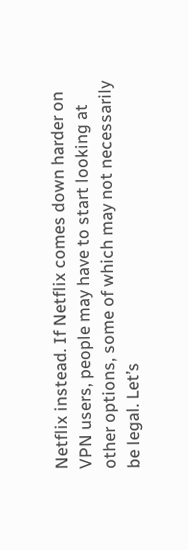Netflix instead. If Netflix comes down harder on VPN users, people may have to start looking at other options, some of which may not necessarily be legal. Let’s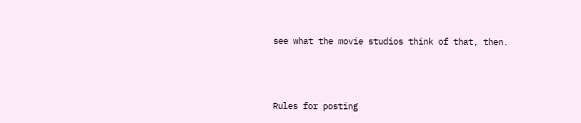see what the movie studios think of that, then.



Rules for posting